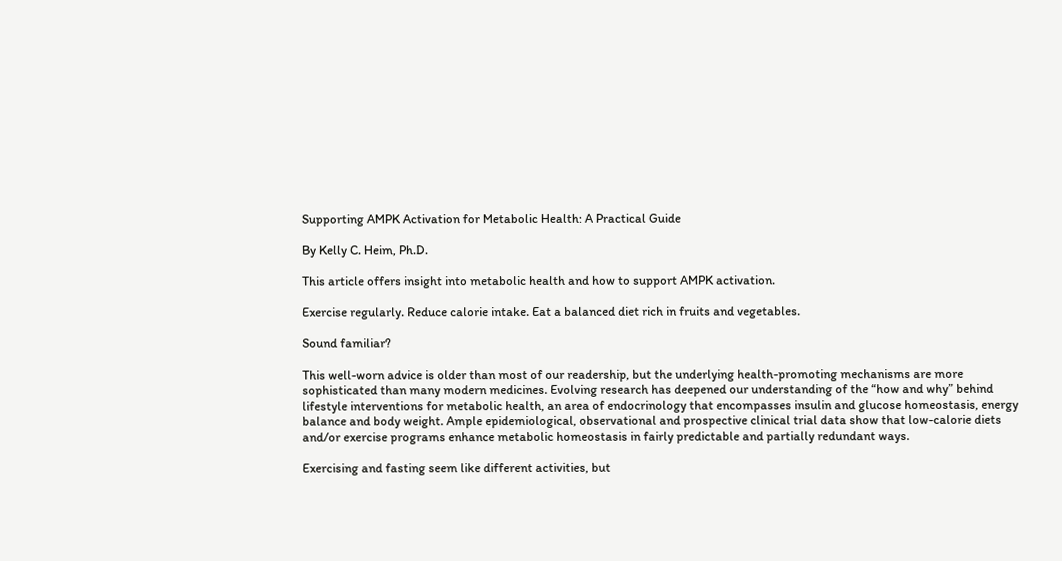Supporting AMPK Activation for Metabolic Health: A Practical Guide

By Kelly C. Heim, Ph.D.

This article offers insight into metabolic health and how to support AMPK activation.

Exercise regularly. Reduce calorie intake. Eat a balanced diet rich in fruits and vegetables.

Sound familiar?

This well-worn advice is older than most of our readership, but the underlying health-promoting mechanisms are more sophisticated than many modern medicines. Evolving research has deepened our understanding of the “how and why” behind lifestyle interventions for metabolic health, an area of endocrinology that encompasses insulin and glucose homeostasis, energy balance and body weight. Ample epidemiological, observational and prospective clinical trial data show that low-calorie diets and/or exercise programs enhance metabolic homeostasis in fairly predictable and partially redundant ways.

Exercising and fasting seem like different activities, but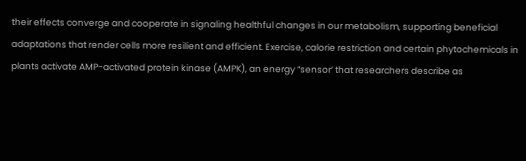their effects converge and cooperate in signaling healthful changes in our metabolism, supporting beneficial adaptations that render cells more resilient and efficient. Exercise, calorie restriction and certain phytochemicals in plants activate AMP-activated protein kinase (AMPK), an energy “sensor’ that researchers describe as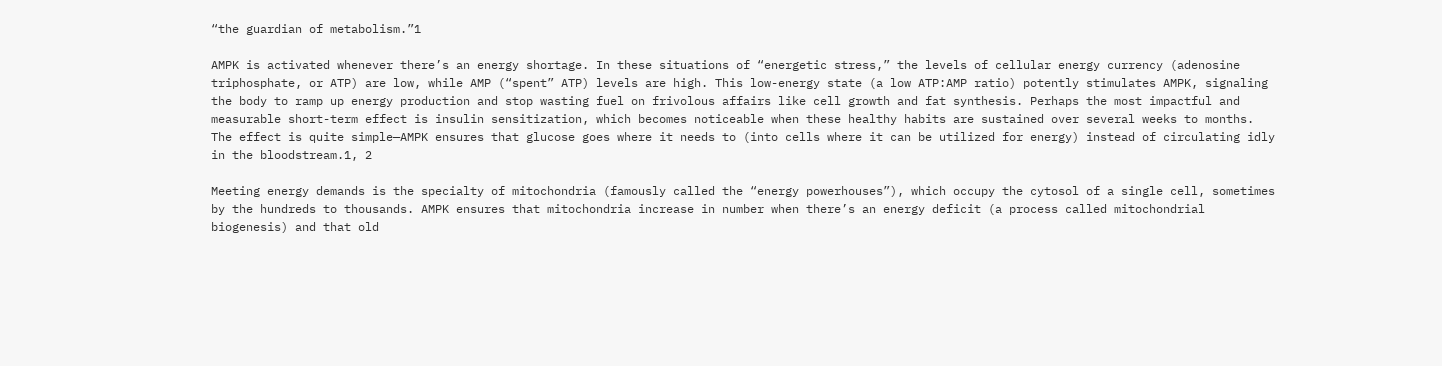“the guardian of metabolism.”1

AMPK is activated whenever there’s an energy shortage. In these situations of “energetic stress,” the levels of cellular energy currency (adenosine triphosphate, or ATP) are low, while AMP (“spent” ATP) levels are high. This low-energy state (a low ATP:AMP ratio) potently stimulates AMPK, signaling the body to ramp up energy production and stop wasting fuel on frivolous affairs like cell growth and fat synthesis. Perhaps the most impactful and measurable short-term effect is insulin sensitization, which becomes noticeable when these healthy habits are sustained over several weeks to months. The effect is quite simple—AMPK ensures that glucose goes where it needs to (into cells where it can be utilized for energy) instead of circulating idly in the bloodstream.1, 2

Meeting energy demands is the specialty of mitochondria (famously called the “energy powerhouses”), which occupy the cytosol of a single cell, sometimes by the hundreds to thousands. AMPK ensures that mitochondria increase in number when there’s an energy deficit (a process called mitochondrial biogenesis) and that old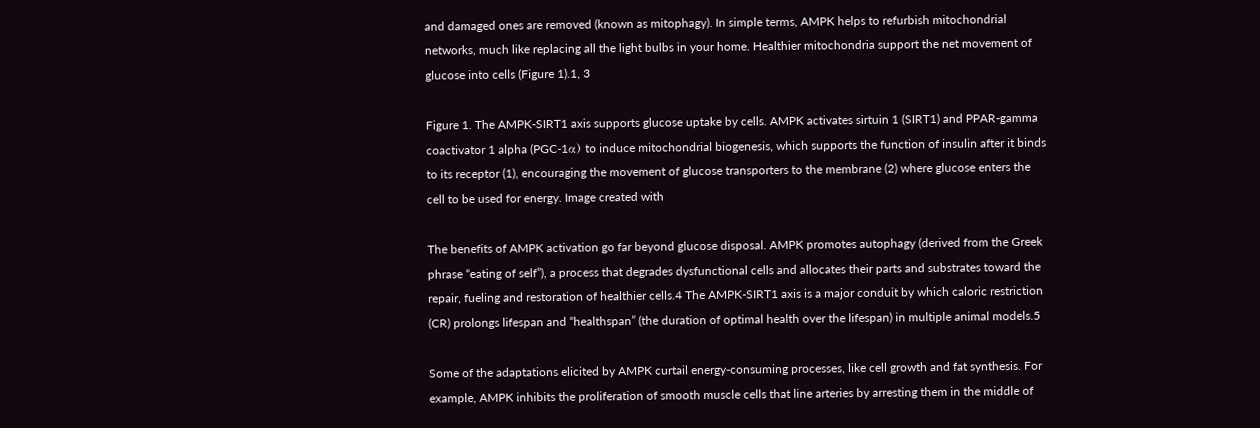and damaged ones are removed (known as mitophagy). In simple terms, AMPK helps to refurbish mitochondrial networks, much like replacing all the light bulbs in your home. Healthier mitochondria support the net movement of glucose into cells (Figure 1).1, 3

Figure 1. The AMPK-SIRT1 axis supports glucose uptake by cells. AMPK activates sirtuin 1 (SIRT1) and PPAR-gamma coactivator 1 alpha (PGC-1α) to induce mitochondrial biogenesis, which supports the function of insulin after it binds to its receptor (1), encouraging the movement of glucose transporters to the membrane (2) where glucose enters the cell to be used for energy. Image created with

The benefits of AMPK activation go far beyond glucose disposal. AMPK promotes autophagy (derived from the Greek phrase “eating of self”), a process that degrades dysfunctional cells and allocates their parts and substrates toward the repair, fueling and restoration of healthier cells.4 The AMPK-SIRT1 axis is a major conduit by which caloric restriction (CR) prolongs lifespan and “healthspan” (the duration of optimal health over the lifespan) in multiple animal models.5

Some of the adaptations elicited by AMPK curtail energy-consuming processes, like cell growth and fat synthesis. For example, AMPK inhibits the proliferation of smooth muscle cells that line arteries by arresting them in the middle of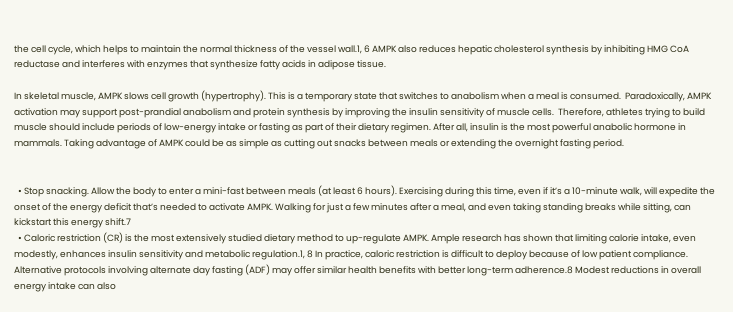the cell cycle, which helps to maintain the normal thickness of the vessel wall.1, 6 AMPK also reduces hepatic cholesterol synthesis by inhibiting HMG CoA reductase and interferes with enzymes that synthesize fatty acids in adipose tissue.

In skeletal muscle, AMPK slows cell growth (hypertrophy). This is a temporary state that switches to anabolism when a meal is consumed.  Paradoxically, AMPK activation may support post-prandial anabolism and protein synthesis by improving the insulin sensitivity of muscle cells.  Therefore, athletes trying to build muscle should include periods of low-energy intake or fasting as part of their dietary regimen. After all, insulin is the most powerful anabolic hormone in mammals. Taking advantage of AMPK could be as simple as cutting out snacks between meals or extending the overnight fasting period.


  • Stop snacking. Allow the body to enter a mini-fast between meals (at least 6 hours). Exercising during this time, even if it’s a 10-minute walk, will expedite the onset of the energy deficit that’s needed to activate AMPK. Walking for just a few minutes after a meal, and even taking standing breaks while sitting, can kickstart this energy shift.7
  • Caloric restriction (CR) is the most extensively studied dietary method to up-regulate AMPK. Ample research has shown that limiting calorie intake, even modestly, enhances insulin sensitivity and metabolic regulation.1, 8 In practice, caloric restriction is difficult to deploy because of low patient compliance. Alternative protocols involving alternate day fasting (ADF) may offer similar health benefits with better long-term adherence.8 Modest reductions in overall energy intake can also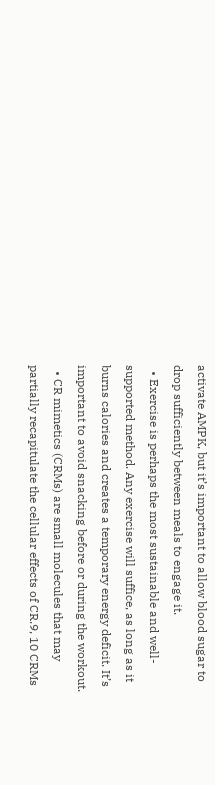activate AMPK, but it’s important to allow blood sugar to drop sufficiently between meals to engage it.
  • Exercise is perhaps the most sustainable and well-supported method. Any exercise will suffice, as long as it burns calories and creates a temporary energy deficit. It’s important to avoid snacking before or during the workout.
  • CR mimetics (CRMs) are small molecules that may partially recapitulate the cellular effects of CR.9, 10 CRMs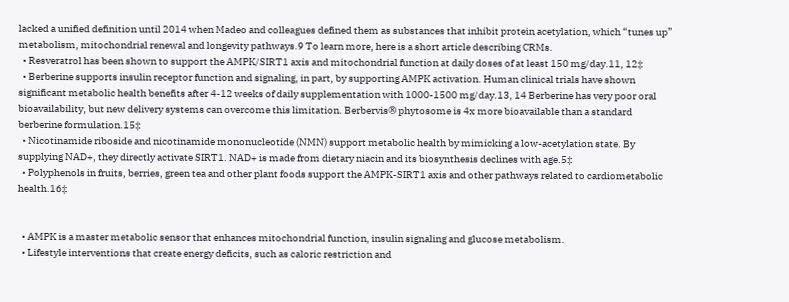lacked a unified definition until 2014 when Madeo and colleagues defined them as substances that inhibit protein acetylation, which “tunes up” metabolism, mitochondrial renewal and longevity pathways.9 To learn more, here is a short article describing CRMs.
  • Resveratrol has been shown to support the AMPK/SIRT1 axis and mitochondrial function at daily doses of at least 150 mg/day.11, 12‡
  • Berberine supports insulin receptor function and signaling, in part, by supporting AMPK activation. Human clinical trials have shown significant metabolic health benefits after 4-12 weeks of daily supplementation with 1000-1500 mg/day.13, 14 Berberine has very poor oral bioavailability, but new delivery systems can overcome this limitation. Berbervis® phytosome is 4x more bioavailable than a standard berberine formulation.15‡
  • Nicotinamide riboside and nicotinamide mononucleotide (NMN) support metabolic health by mimicking a low-acetylation state. By supplying NAD+, they directly activate SIRT1. NAD+ is made from dietary niacin and its biosynthesis declines with age.5‡
  • Polyphenols in fruits, berries, green tea and other plant foods support the AMPK-SIRT1 axis and other pathways related to cardiometabolic health.16‡


  • AMPK is a master metabolic sensor that enhances mitochondrial function, insulin signaling and glucose metabolism.
  • Lifestyle interventions that create energy deficits, such as caloric restriction and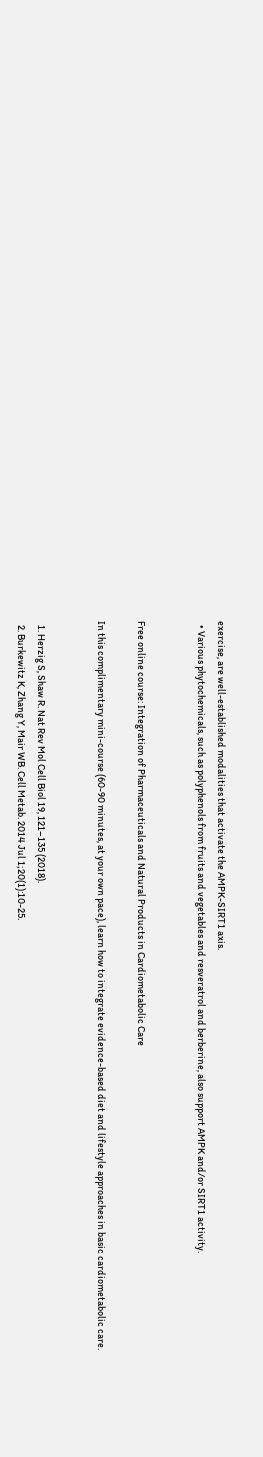exercise, are well-established modalities that activate the AMPK-SIRT1 axis.
  • Various phytochemicals, such as polyphenols from fruits and vegetables and resveratrol and berberine, also support AMPK and/or SIRT1 activity.


Free online course: Integration of Pharmaceuticals and Natural Products in Cardiometabolic Care

In this complimentary mini-course (60-90 minutes, at your own pace), learn how to integrate evidence-based diet and lifestyle approaches in basic cardiometabolic care.


  1. Herzig S, Shaw R. Nat Rev Mol Cell Biol 19, 121–135 (2018).
  2. Burkewitz K, Zhang Y, Mair WB. Cell Metab. 2014 Jul 1;20(1):10-25.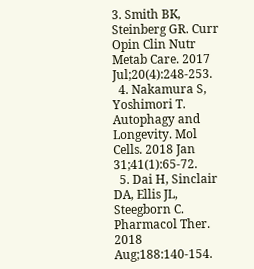3. Smith BK, Steinberg GR. Curr Opin Clin Nutr Metab Care. 2017 Jul;20(4):248-253.
  4. Nakamura S, Yoshimori T. Autophagy and Longevity. Mol Cells. 2018 Jan 31;41(1):65-72.
  5. Dai H, Sinclair DA, Ellis JL, Steegborn C. Pharmacol Ther. 2018 Aug;188:140-154.